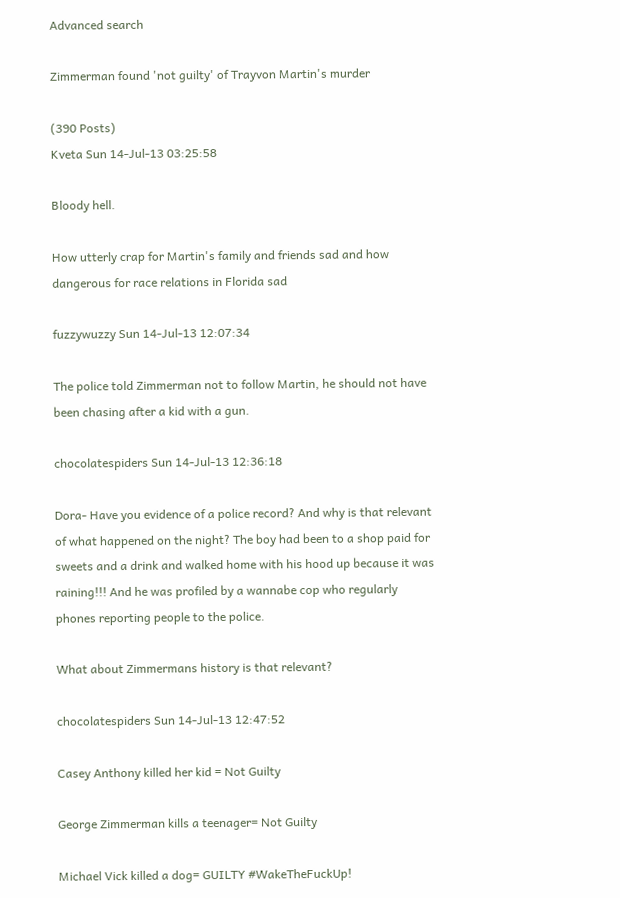Advanced search

Zimmerman found 'not guilty' of Trayvon Martin's murder

(390 Posts)
Kveta Sun 14-Jul-13 03:25:58

Bloody hell.

How utterly crap for Martin's family and friends sad and how dangerous for race relations in Florida sad

fuzzywuzzy Sun 14-Jul-13 12:07:34

The police told Zimmerman not to follow Martin, he should not have been chasing after a kid with a gun.

chocolatespiders Sun 14-Jul-13 12:36:18

Dora- Have you evidence of a police record? And why is that relevant of what happened on the night? The boy had been to a shop paid for sweets and a drink and walked home with his hood up because it was raining!!! And he was profiled by a wannabe cop who regularly phones reporting people to the police.

What about Zimmermans history is that relevant?

chocolatespiders Sun 14-Jul-13 12:47:52

Casey Anthony killed her kid = Not Guilty

George Zimmerman kills a teenager= Not Guilty

Michael Vick killed a dog= GUILTY #WakeTheFuckUp!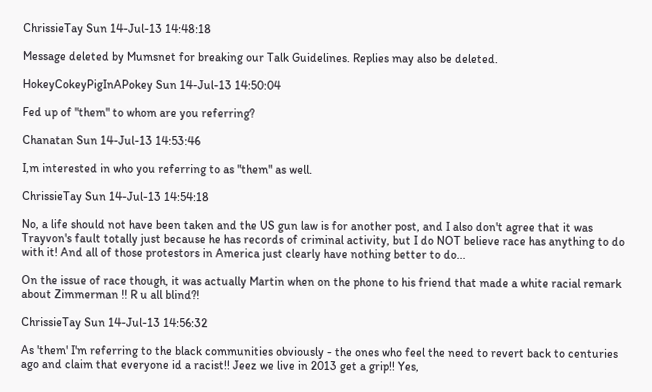ChrissieTay Sun 14-Jul-13 14:48:18

Message deleted by Mumsnet for breaking our Talk Guidelines. Replies may also be deleted.

HokeyCokeyPigInAPokey Sun 14-Jul-13 14:50:04

Fed up of "them" to whom are you referring?

Chanatan Sun 14-Jul-13 14:53:46

I,m interested in who you referring to as "them" as well.

ChrissieTay Sun 14-Jul-13 14:54:18

No, a life should not have been taken and the US gun law is for another post, and I also don't agree that it was Trayvon's fault totally just because he has records of criminal activity, but I do NOT believe race has anything to do with it! And all of those protestors in America just clearly have nothing better to do...

On the issue of race though, it was actually Martin when on the phone to his friend that made a white racial remark about Zimmerman !! R u all blind?!

ChrissieTay Sun 14-Jul-13 14:56:32

As 'them' I'm referring to the black communities obviously - the ones who feel the need to revert back to centuries ago and claim that everyone id a racist!! Jeez we live in 2013 get a grip!! Yes,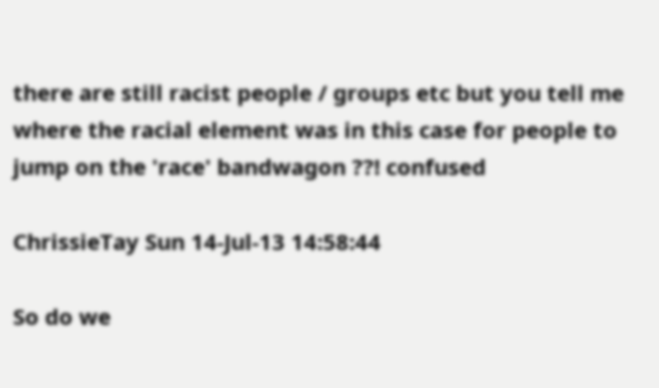there are still racist people / groups etc but you tell me where the racial element was in this case for people to jump on the 'race' bandwagon ??! confused

ChrissieTay Sun 14-Jul-13 14:58:44

So do we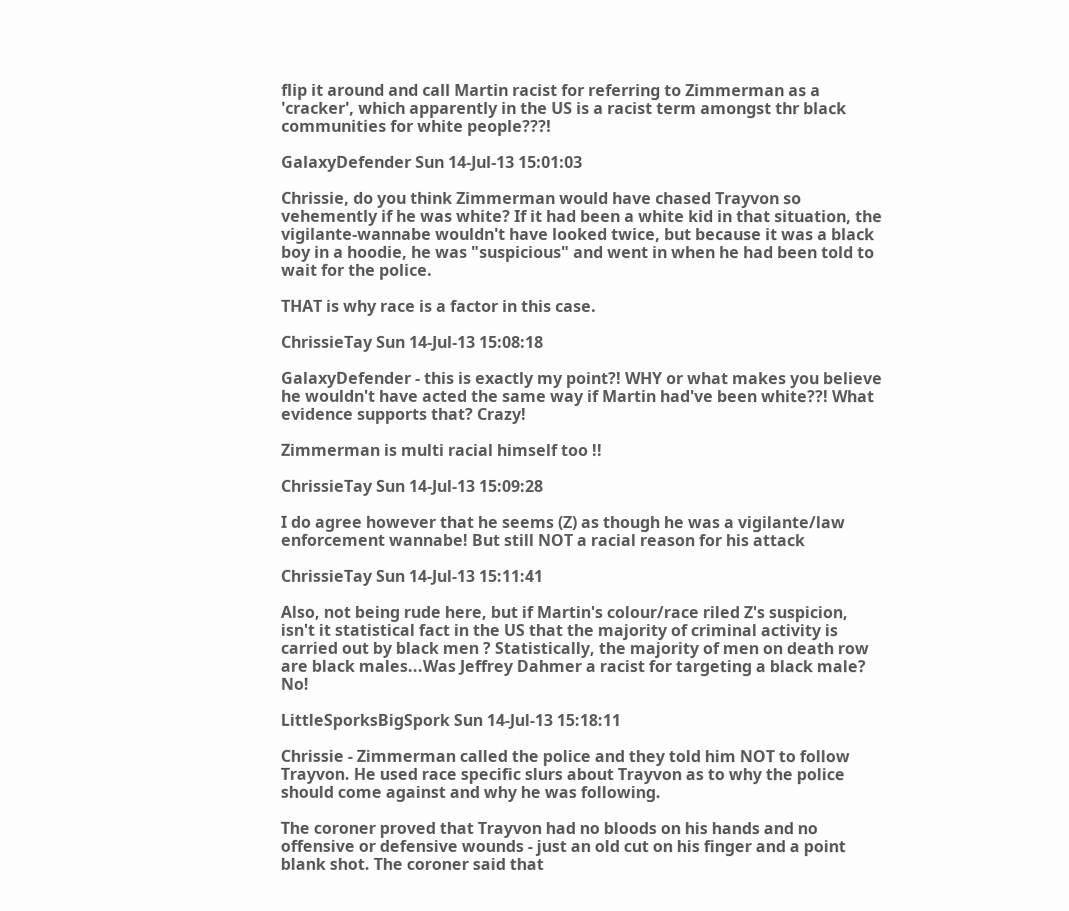flip it around and call Martin racist for referring to Zimmerman as a 'cracker', which apparently in the US is a racist term amongst thr black communities for white people???!

GalaxyDefender Sun 14-Jul-13 15:01:03

Chrissie, do you think Zimmerman would have chased Trayvon so vehemently if he was white? If it had been a white kid in that situation, the vigilante-wannabe wouldn't have looked twice, but because it was a black boy in a hoodie, he was "suspicious" and went in when he had been told to wait for the police.

THAT is why race is a factor in this case.

ChrissieTay Sun 14-Jul-13 15:08:18

GalaxyDefender - this is exactly my point?! WHY or what makes you believe he wouldn't have acted the same way if Martin had've been white??! What evidence supports that? Crazy!

Zimmerman is multi racial himself too !!

ChrissieTay Sun 14-Jul-13 15:09:28

I do agree however that he seems (Z) as though he was a vigilante/law enforcement wannabe! But still NOT a racial reason for his attack

ChrissieTay Sun 14-Jul-13 15:11:41

Also, not being rude here, but if Martin's colour/race riled Z's suspicion, isn't it statistical fact in the US that the majority of criminal activity is carried out by black men ? Statistically, the majority of men on death row are black males...Was Jeffrey Dahmer a racist for targeting a black male? No!

LittleSporksBigSpork Sun 14-Jul-13 15:18:11

Chrissie - Zimmerman called the police and they told him NOT to follow Trayvon. He used race specific slurs about Trayvon as to why the police should come against and why he was following.

The coroner proved that Trayvon had no bloods on his hands and no offensive or defensive wounds - just an old cut on his finger and a point blank shot. The coroner said that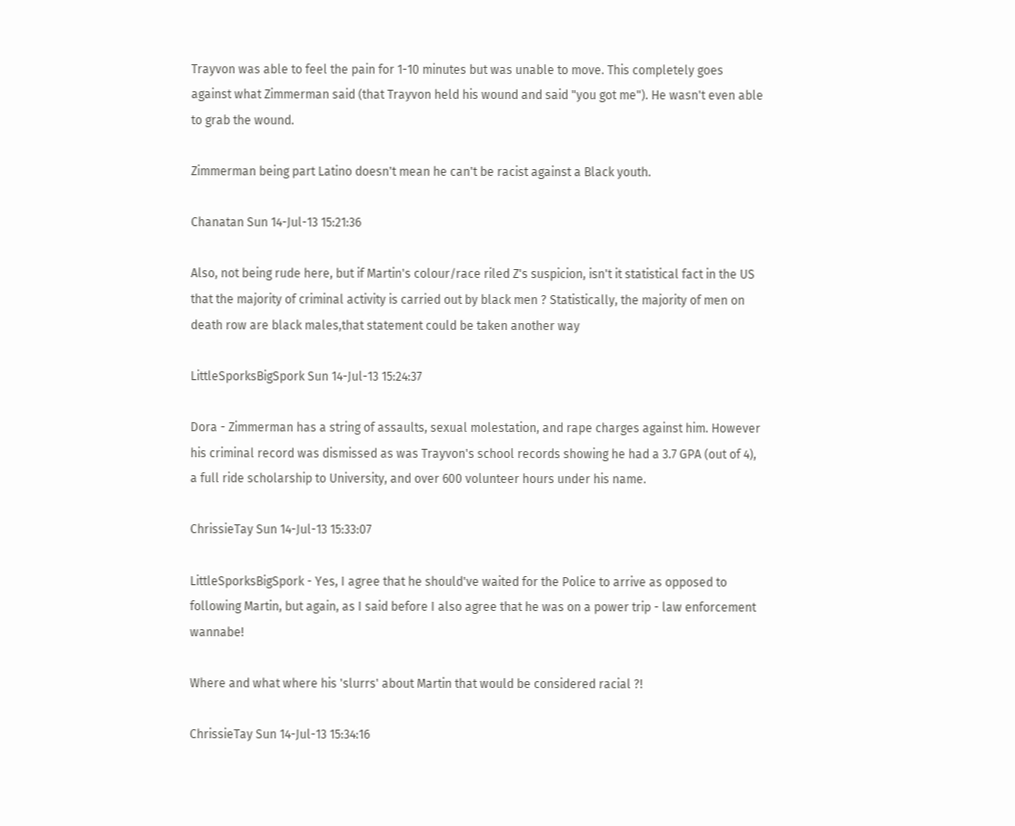Trayvon was able to feel the pain for 1-10 minutes but was unable to move. This completely goes against what Zimmerman said (that Trayvon held his wound and said "you got me"). He wasn't even able to grab the wound.

Zimmerman being part Latino doesn't mean he can't be racist against a Black youth.

Chanatan Sun 14-Jul-13 15:21:36

Also, not being rude here, but if Martin's colour/race riled Z's suspicion, isn't it statistical fact in the US that the majority of criminal activity is carried out by black men ? Statistically, the majority of men on death row are black males,that statement could be taken another way

LittleSporksBigSpork Sun 14-Jul-13 15:24:37

Dora - Zimmerman has a string of assaults, sexual molestation, and rape charges against him. However his criminal record was dismissed as was Trayvon's school records showing he had a 3.7 GPA (out of 4), a full ride scholarship to University, and over 600 volunteer hours under his name.

ChrissieTay Sun 14-Jul-13 15:33:07

LittleSporksBigSpork - Yes, I agree that he should've waited for the Police to arrive as opposed to following Martin, but again, as I said before I also agree that he was on a power trip - law enforcement wannabe!

Where and what where his 'slurrs' about Martin that would be considered racial ?!

ChrissieTay Sun 14-Jul-13 15:34:16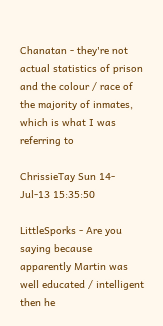Chanatan - they're not actual statistics of prison and the colour / race of the majority of inmates, which is what I was referring to

ChrissieTay Sun 14-Jul-13 15:35:50

LittleSporks - Are you saying because apparently Martin was well educated / intelligent then he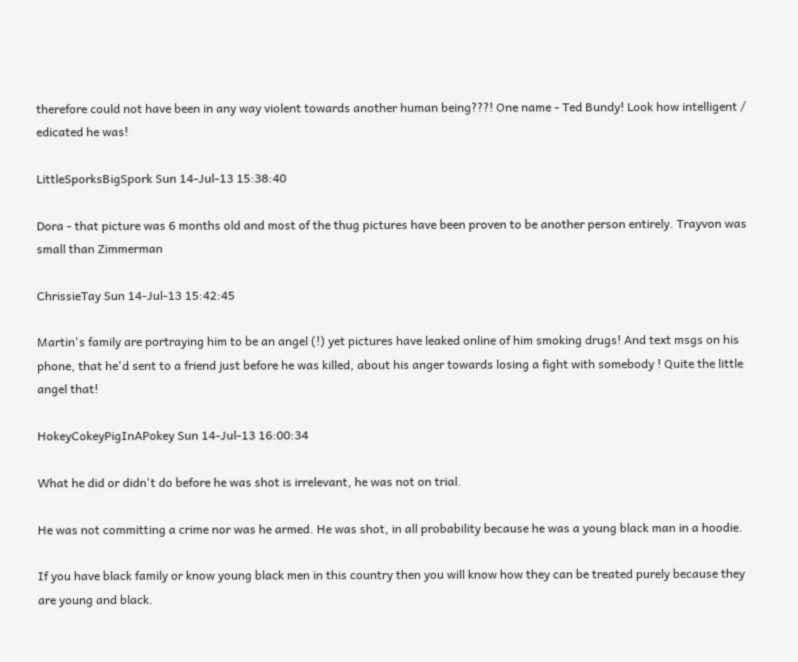therefore could not have been in any way violent towards another human being???! One name - Ted Bundy! Look how intelligent / edicated he was!

LittleSporksBigSpork Sun 14-Jul-13 15:38:40

Dora - that picture was 6 months old and most of the thug pictures have been proven to be another person entirely. Trayvon was small than Zimmerman

ChrissieTay Sun 14-Jul-13 15:42:45

Martin's family are portraying him to be an angel (!) yet pictures have leaked online of him smoking drugs! And text msgs on his phone, that he'd sent to a friend just before he was killed, about his anger towards losing a fight with somebody ! Quite the little angel that!

HokeyCokeyPigInAPokey Sun 14-Jul-13 16:00:34

What he did or didn't do before he was shot is irrelevant, he was not on trial.

He was not committing a crime nor was he armed. He was shot, in all probability because he was a young black man in a hoodie.

If you have black family or know young black men in this country then you will know how they can be treated purely because they are young and black.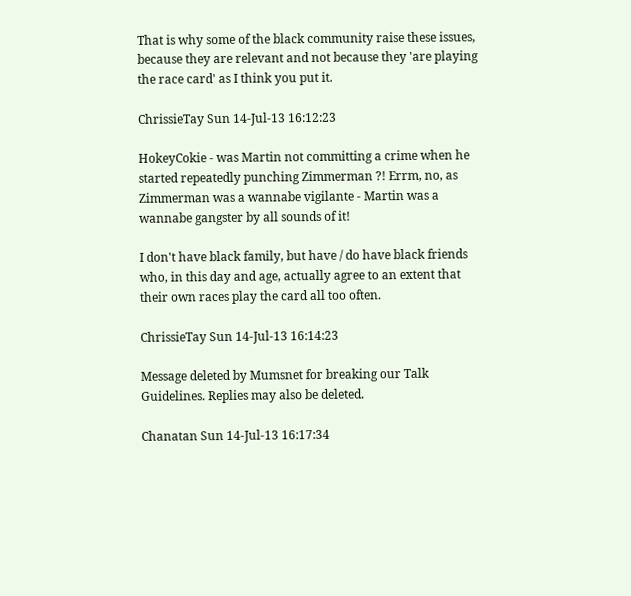That is why some of the black community raise these issues, because they are relevant and not because they 'are playing the race card' as I think you put it.

ChrissieTay Sun 14-Jul-13 16:12:23

HokeyCokie - was Martin not committing a crime when he started repeatedly punching Zimmerman ?! Errm, no, as Zimmerman was a wannabe vigilante - Martin was a wannabe gangster by all sounds of it!

I don't have black family, but have / do have black friends who, in this day and age, actually agree to an extent that their own races play the card all too often.

ChrissieTay Sun 14-Jul-13 16:14:23

Message deleted by Mumsnet for breaking our Talk Guidelines. Replies may also be deleted.

Chanatan Sun 14-Jul-13 16:17:34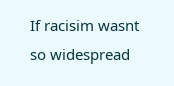If racisim wasnt so widespread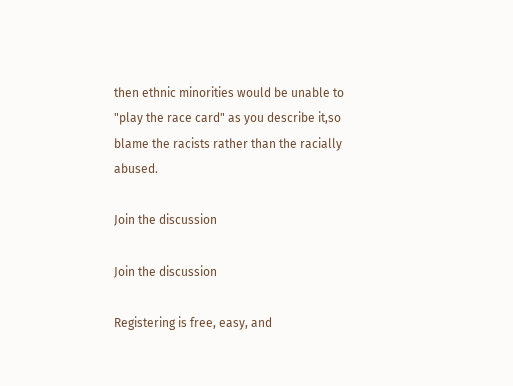then ethnic minorities would be unable to "play the race card" as you describe it,so blame the racists rather than the racially abused.

Join the discussion

Join the discussion

Registering is free, easy, and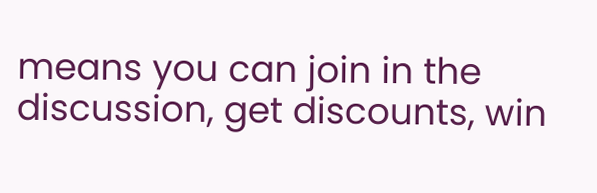means you can join in the discussion, get discounts, win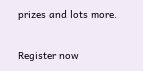prizes and lots more.

Register now